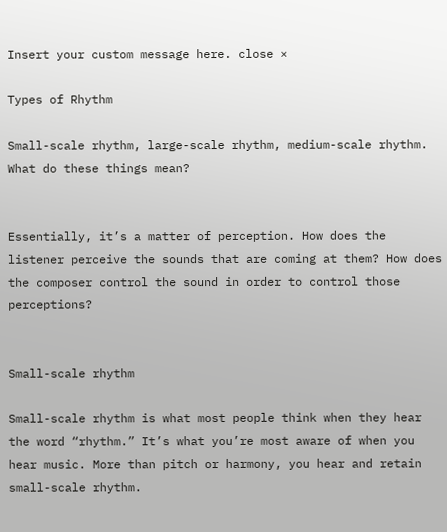Insert your custom message here. close ×

Types of Rhythm

Small-scale rhythm, large-scale rhythm, medium-scale rhythm. What do these things mean?


Essentially, it’s a matter of perception. How does the listener perceive the sounds that are coming at them? How does the composer control the sound in order to control those perceptions?


Small-scale rhythm

Small-scale rhythm is what most people think when they hear the word “rhythm.” It’s what you’re most aware of when you hear music. More than pitch or harmony, you hear and retain small-scale rhythm.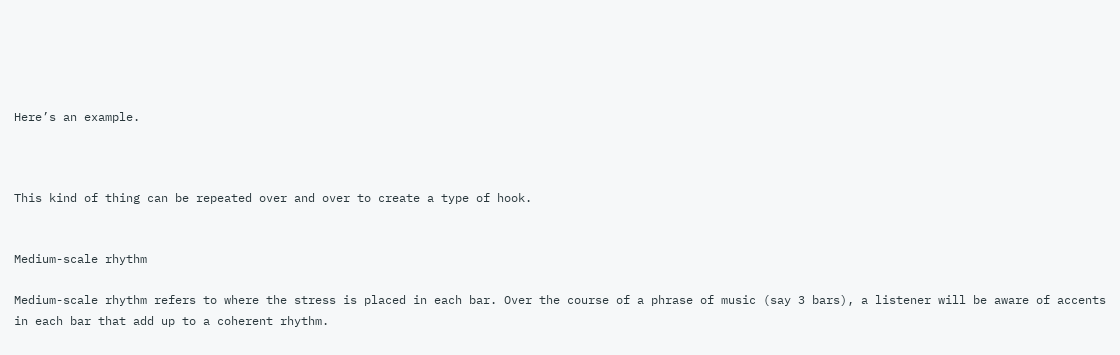Here’s an example.



This kind of thing can be repeated over and over to create a type of hook.


Medium-scale rhythm

Medium-scale rhythm refers to where the stress is placed in each bar. Over the course of a phrase of music (say 3 bars), a listener will be aware of accents in each bar that add up to a coherent rhythm.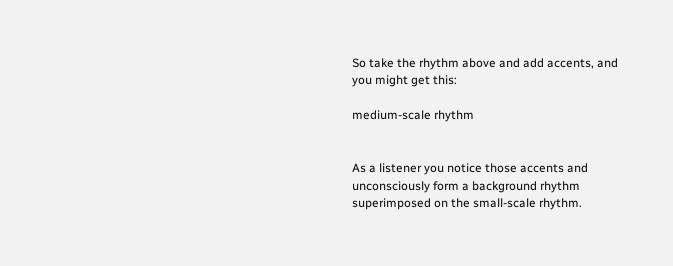So take the rhythm above and add accents, and you might get this:

medium-scale rhythm


As a listener you notice those accents and unconsciously form a background rhythm superimposed on the small-scale rhythm.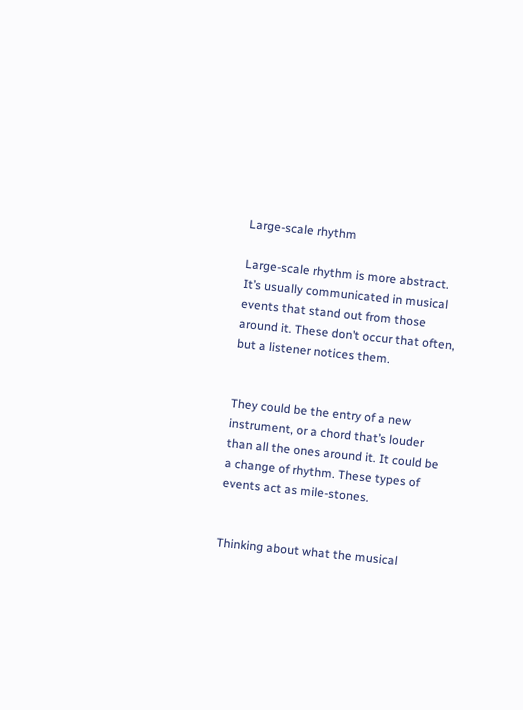Large-scale rhythm

Large-scale rhythm is more abstract. It’s usually communicated in musical events that stand out from those around it. These don’t occur that often, but a listener notices them.


They could be the entry of a new instrument, or a chord that’s louder than all the ones around it. It could be a change of rhythm. These types of events act as mile-stones.


Thinking about what the musical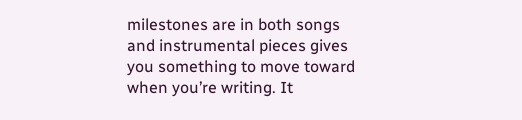milestones are in both songs and instrumental pieces gives you something to move toward when you’re writing. It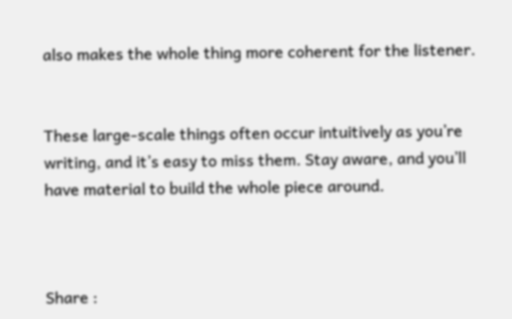also makes the whole thing more coherent for the listener.


These large-scale things often occur intuitively as you’re writing, and it’s easy to miss them. Stay aware, and you’ll have material to build the whole piece around.



Share :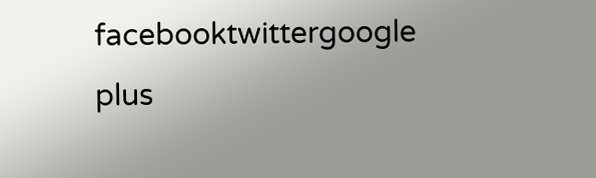facebooktwittergoogle plus